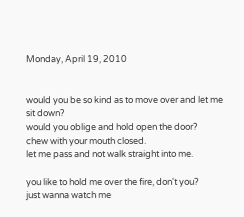Monday, April 19, 2010


would you be so kind as to move over and let me sit down?
would you oblige and hold open the door?
chew with your mouth closed.
let me pass and not walk straight into me.

you like to hold me over the fire, don't you?
just wanna watch me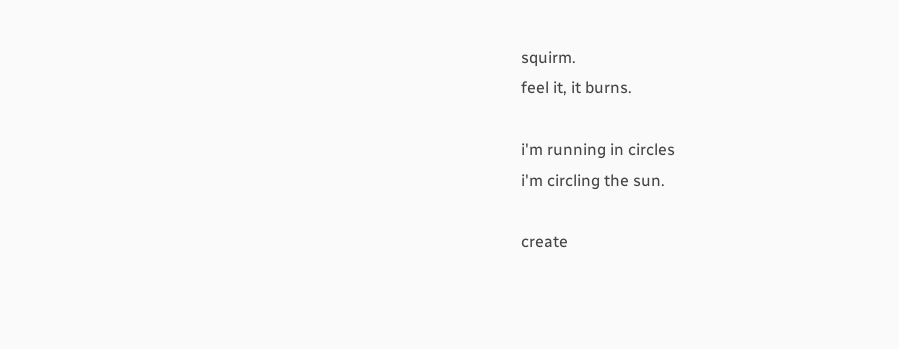squirm.
feel it, it burns.

i'm running in circles
i'm circling the sun.

create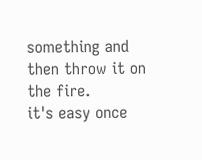something and then throw it on the fire.
it's easy once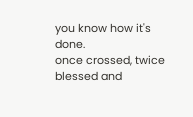you know how it's done.
once crossed, twice blessed and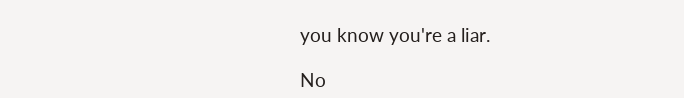you know you're a liar.

No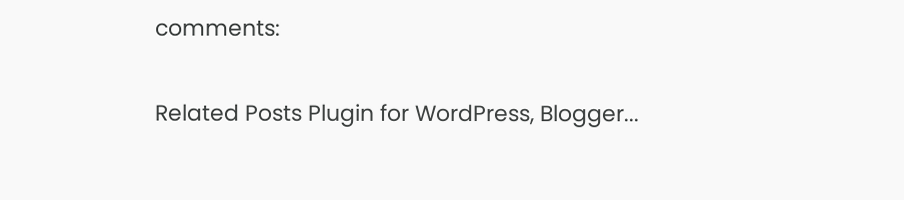comments:

Related Posts Plugin for WordPress, Blogger...